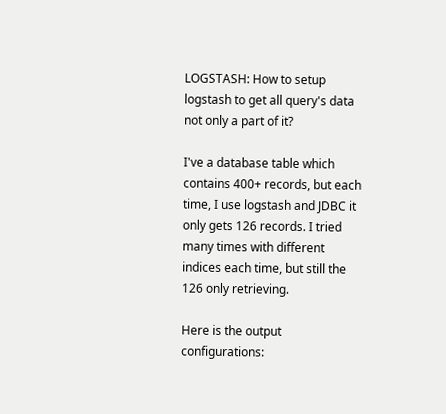LOGSTASH: How to setup logstash to get all query's data not only a part of it?

I've a database table which contains 400+ records, but each time, I use logstash and JDBC it only gets 126 records. I tried many times with different indices each time, but still the 126 only retrieving.

Here is the output configurations: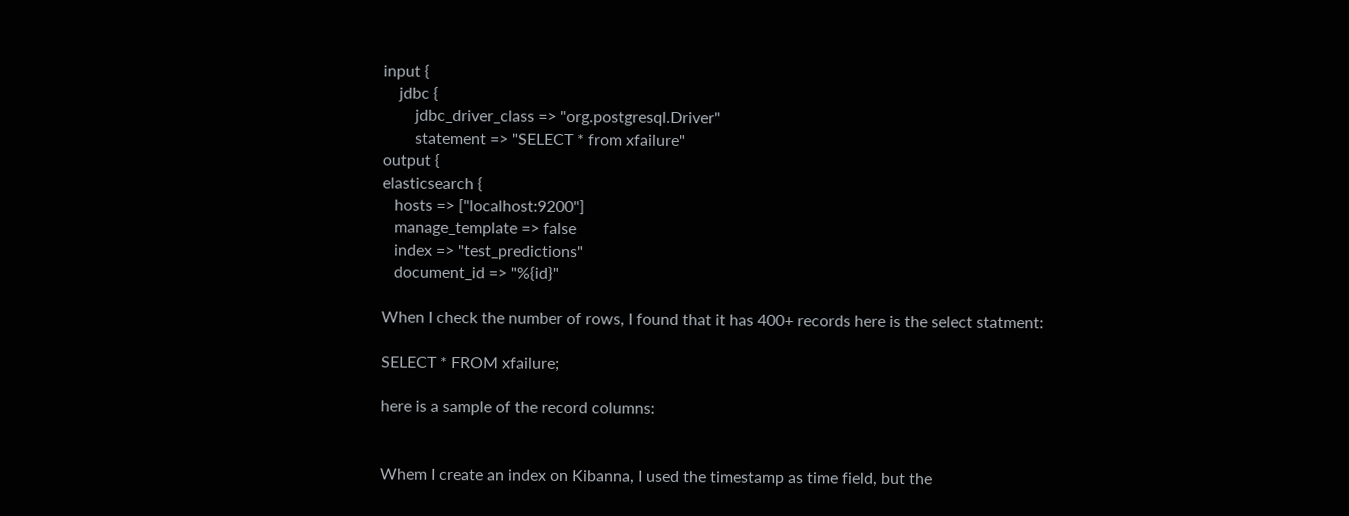input {
    jdbc {
        jdbc_driver_class => "org.postgresql.Driver"
        statement => "SELECT * from xfailure"
output {
elasticsearch {
   hosts => ["localhost:9200"]
   manage_template => false
   index => "test_predictions"
   document_id => "%{id}"

When I check the number of rows, I found that it has 400+ records here is the select statment:

SELECT * FROM xfailure;

here is a sample of the record columns:


Whem I create an index on Kibanna, I used the timestamp as time field, but the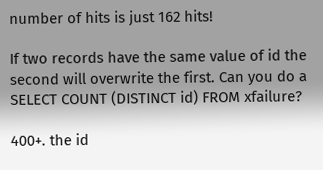number of hits is just 162 hits!

If two records have the same value of id the second will overwrite the first. Can you do a SELECT COUNT (DISTINCT id) FROM xfailure?

400+. the id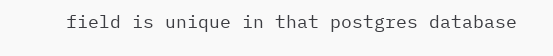field is unique in that postgres database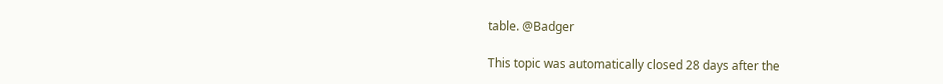table. @Badger

This topic was automatically closed 28 days after the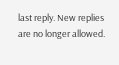last reply. New replies are no longer allowed.